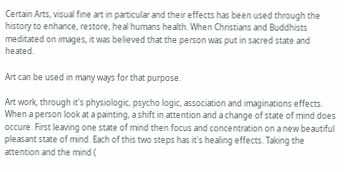Certain Arts, visual fine art in particular and their effects has been used through the history to enhance, restore, heal humans health. When Christians and Buddhists meditated on images, it was believed that the person was put in sacred state and heated.

Art can be used in many ways for that purpose.

Art work, through it's physiologic, psycho logic, association and imaginations effects. When a person look at a painting, a shift in attention and a change of state of mind does occure. First leaving one state of mind then focus and concentration on a new beautiful pleasant state of mind. Each of this two steps has it's healing effects. Taking the attention and the mind (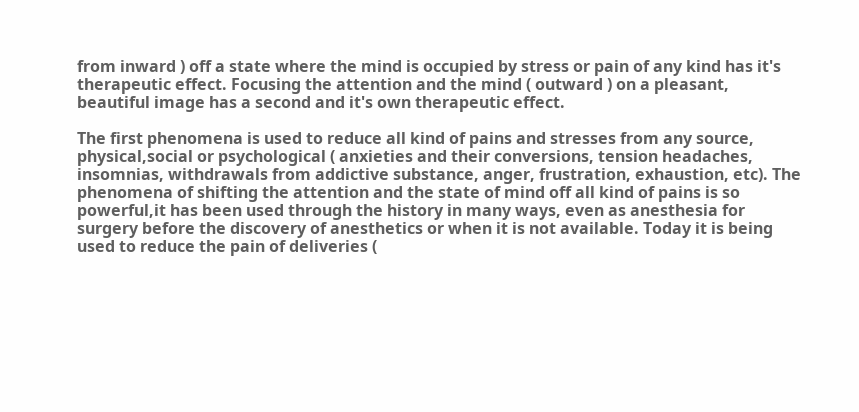from inward ) off a state where the mind is occupied by stress or pain of any kind has it's therapeutic effect. Focusing the attention and the mind ( outward ) on a pleasant, beautiful image has a second and it's own therapeutic effect.

The first phenomena is used to reduce all kind of pains and stresses from any source, physical,social or psychological ( anxieties and their conversions, tension headaches, insomnias, withdrawals from addictive substance, anger, frustration, exhaustion, etc). The phenomena of shifting the attention and the state of mind off all kind of pains is so powerful,it has been used through the history in many ways, even as anesthesia for surgery before the discovery of anesthetics or when it is not available. Today it is being used to reduce the pain of deliveries (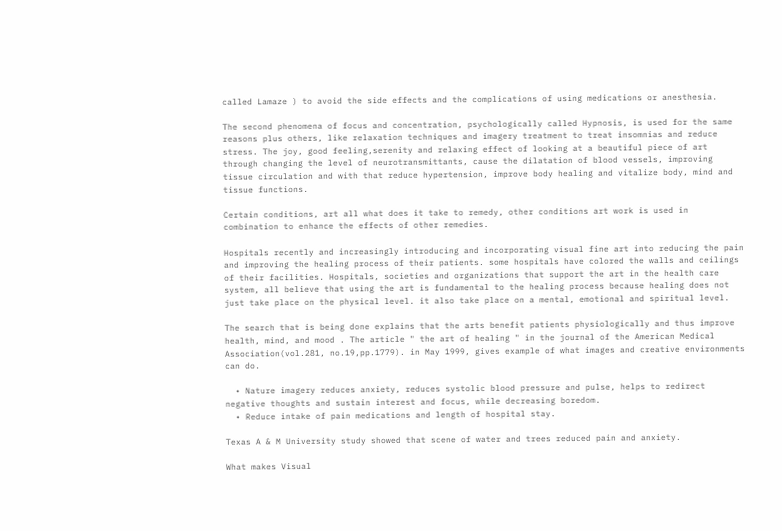called Lamaze ) to avoid the side effects and the complications of using medications or anesthesia.

The second phenomena of focus and concentration, psychologically called Hypnosis, is used for the same reasons plus others, like relaxation techniques and imagery treatment to treat insomnias and reduce stress. The joy, good feeling,serenity and relaxing effect of looking at a beautiful piece of art through changing the level of neurotransmittants, cause the dilatation of blood vessels, improving tissue circulation and with that reduce hypertension, improve body healing and vitalize body, mind and tissue functions.

Certain conditions, art all what does it take to remedy, other conditions art work is used in combination to enhance the effects of other remedies.

Hospitals recently and increasingly introducing and incorporating visual fine art into reducing the pain and improving the healing process of their patients. some hospitals have colored the walls and ceilings of their facilities. Hospitals, societies and organizations that support the art in the health care system, all believe that using the art is fundamental to the healing process because healing does not just take place on the physical level. it also take place on a mental, emotional and spiritual level.

The search that is being done explains that the arts benefit patients physiologically and thus improve health, mind, and mood . The article " the art of healing " in the journal of the American Medical Association(vol.281, no.19,pp.1779). in May 1999, gives example of what images and creative environments can do.

  • Nature imagery reduces anxiety, reduces systolic blood pressure and pulse, helps to redirect negative thoughts and sustain interest and focus, while decreasing boredom.
  • Reduce intake of pain medications and length of hospital stay.

Texas A & M University study showed that scene of water and trees reduced pain and anxiety.

What makes Visual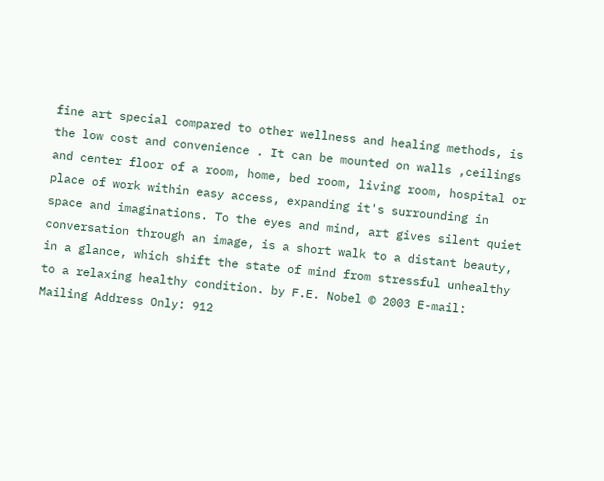fine art special compared to other wellness and healing methods, is the low cost and convenience . It can be mounted on walls ,ceilings and center floor of a room, home, bed room, living room, hospital or place of work within easy access, expanding it's surrounding in space and imaginations. To the eyes and mind, art gives silent quiet conversation through an image, is a short walk to a distant beauty, in a glance, which shift the state of mind from stressful unhealthy to a relaxing healthy condition. by F.E. Nobel © 2003 E-mail:
Mailing Address Only: 912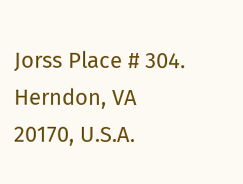Jorss Place # 304. Herndon, VA 20170, U.S.A.